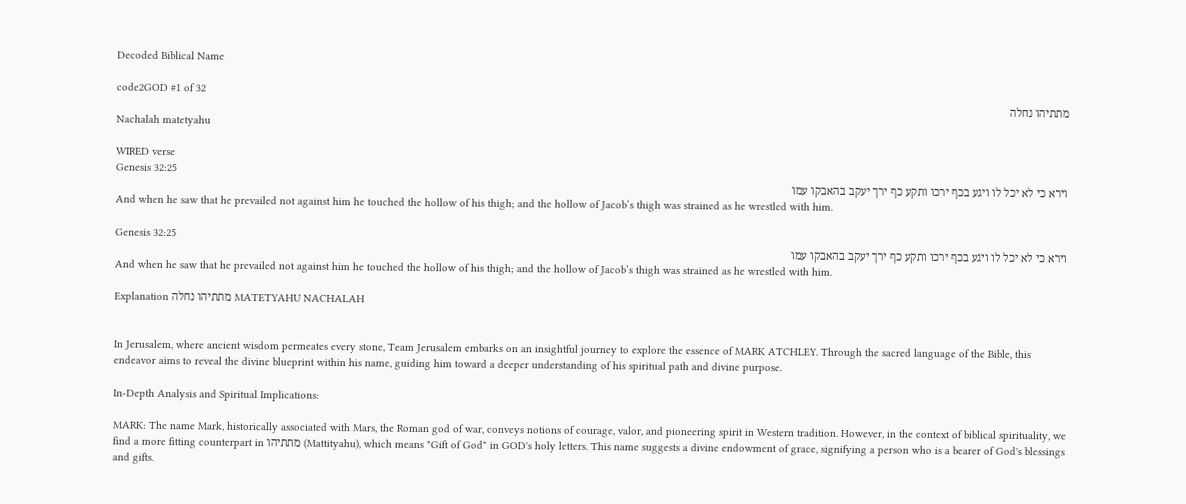Decoded Biblical Name

code2GOD #1 of 32
מתתיהו נחלה
Nachalah matetyahu

WIRED verse
Genesis 32:25
וירא כי לא יכל לו ויגע בכף ירכו ותקע כף ירך יעקב בהאבקו עמו
And when he saw that he prevailed not against him he touched the hollow of his thigh; and the hollow of Jacob’s thigh was strained as he wrestled with him.

Genesis 32:25
וירא כי לא יכל לו ויגע בכף ירכו ותקע כף ירך יעקב בהאבקו עמו
And when he saw that he prevailed not against him he touched the hollow of his thigh; and the hollow of Jacob’s thigh was strained as he wrestled with him.

Explanation מתתיהו נחלה MATETYAHU NACHALAH


In Jerusalem, where ancient wisdom permeates every stone, Team Jerusalem embarks on an insightful journey to explore the essence of MARK ATCHLEY. Through the sacred language of the Bible, this endeavor aims to reveal the divine blueprint within his name, guiding him toward a deeper understanding of his spiritual path and divine purpose.

In-Depth Analysis and Spiritual Implications:

MARK: The name Mark, historically associated with Mars, the Roman god of war, conveys notions of courage, valor, and pioneering spirit in Western tradition. However, in the context of biblical spirituality, we find a more fitting counterpart in מתתיהו (Mattityahu), which means "Gift of God" in GOD's holy letters. This name suggests a divine endowment of grace, signifying a person who is a bearer of God's blessings and gifts.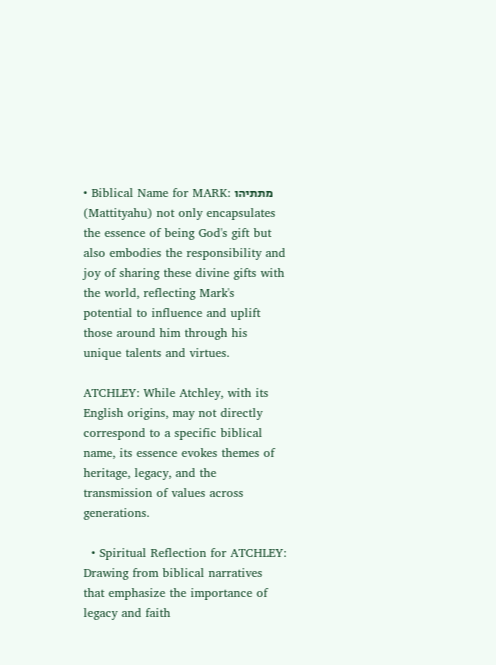• Biblical Name for MARK: מתתיהו (Mattityahu) not only encapsulates the essence of being God's gift but also embodies the responsibility and joy of sharing these divine gifts with the world, reflecting Mark's potential to influence and uplift those around him through his unique talents and virtues.

ATCHLEY: While Atchley, with its English origins, may not directly correspond to a specific biblical name, its essence evokes themes of heritage, legacy, and the transmission of values across generations.

  • Spiritual Reflection for ATCHLEY: Drawing from biblical narratives that emphasize the importance of legacy and faith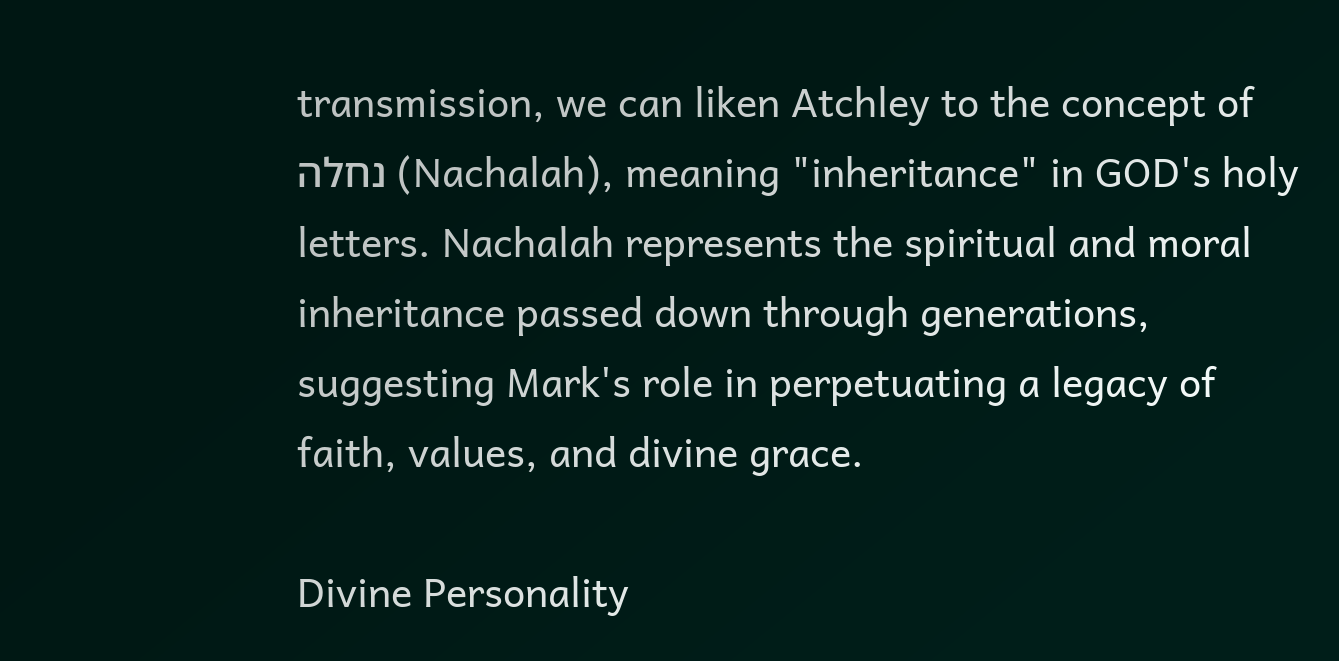transmission, we can liken Atchley to the concept of נחלה (Nachalah), meaning "inheritance" in GOD's holy letters. Nachalah represents the spiritual and moral inheritance passed down through generations, suggesting Mark's role in perpetuating a legacy of faith, values, and divine grace.

Divine Personality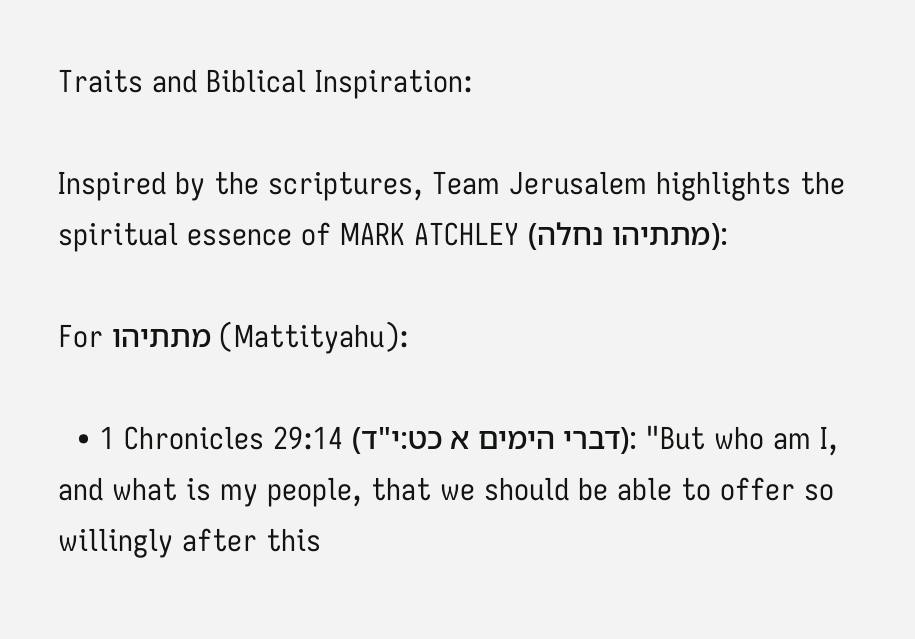Traits and Biblical Inspiration:

Inspired by the scriptures, Team Jerusalem highlights the spiritual essence of MARK ATCHLEY (מתתיהו נחלה):

For מתתיהו (Mattityahu):

  • 1 Chronicles 29:14 (דברי הימים א כט:י"ד): "But who am I, and what is my people, that we should be able to offer so willingly after this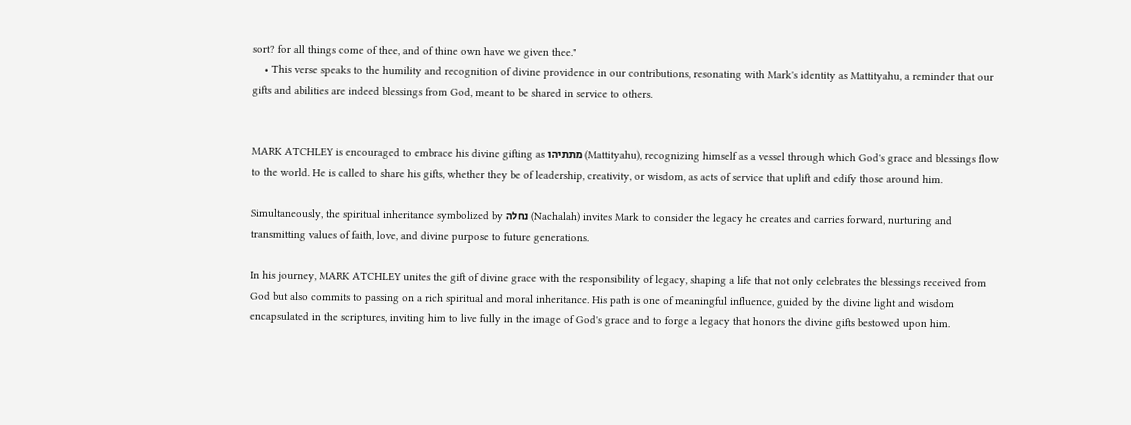sort? for all things come of thee, and of thine own have we given thee."
    • This verse speaks to the humility and recognition of divine providence in our contributions, resonating with Mark's identity as Mattityahu, a reminder that our gifts and abilities are indeed blessings from God, meant to be shared in service to others.


MARK ATCHLEY is encouraged to embrace his divine gifting as מתתיהו (Mattityahu), recognizing himself as a vessel through which God's grace and blessings flow to the world. He is called to share his gifts, whether they be of leadership, creativity, or wisdom, as acts of service that uplift and edify those around him.

Simultaneously, the spiritual inheritance symbolized by נחלה (Nachalah) invites Mark to consider the legacy he creates and carries forward, nurturing and transmitting values of faith, love, and divine purpose to future generations.

In his journey, MARK ATCHLEY unites the gift of divine grace with the responsibility of legacy, shaping a life that not only celebrates the blessings received from God but also commits to passing on a rich spiritual and moral inheritance. His path is one of meaningful influence, guided by the divine light and wisdom encapsulated in the scriptures, inviting him to live fully in the image of God's grace and to forge a legacy that honors the divine gifts bestowed upon him.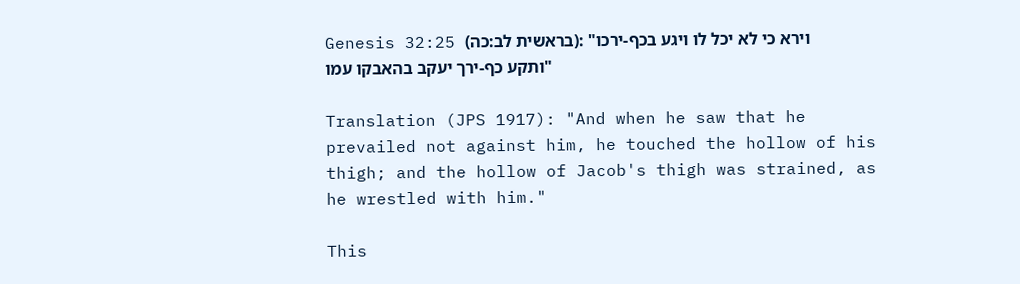Genesis 32:25 (בראשית לב:כה): "וירא כי לא יכל לו ויגע בכף-ירכו ותקע כף-ירך יעקב בהאבקו עמו"

Translation (JPS 1917): "And when he saw that he prevailed not against him, he touched the hollow of his thigh; and the hollow of Jacob's thigh was strained, as he wrestled with him."

This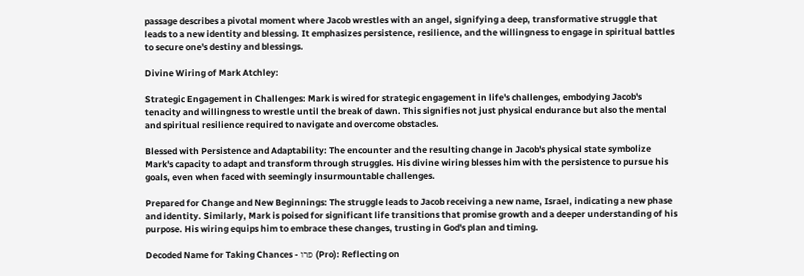passage describes a pivotal moment where Jacob wrestles with an angel, signifying a deep, transformative struggle that leads to a new identity and blessing. It emphasizes persistence, resilience, and the willingness to engage in spiritual battles to secure one's destiny and blessings.

Divine Wiring of Mark Atchley:

Strategic Engagement in Challenges: Mark is wired for strategic engagement in life's challenges, embodying Jacob's tenacity and willingness to wrestle until the break of dawn. This signifies not just physical endurance but also the mental and spiritual resilience required to navigate and overcome obstacles.

Blessed with Persistence and Adaptability: The encounter and the resulting change in Jacob's physical state symbolize Mark's capacity to adapt and transform through struggles. His divine wiring blesses him with the persistence to pursue his goals, even when faced with seemingly insurmountable challenges.

Prepared for Change and New Beginnings: The struggle leads to Jacob receiving a new name, Israel, indicating a new phase and identity. Similarly, Mark is poised for significant life transitions that promise growth and a deeper understanding of his purpose. His wiring equips him to embrace these changes, trusting in God's plan and timing.

Decoded Name for Taking Chances - פרו (Pro): Reflecting on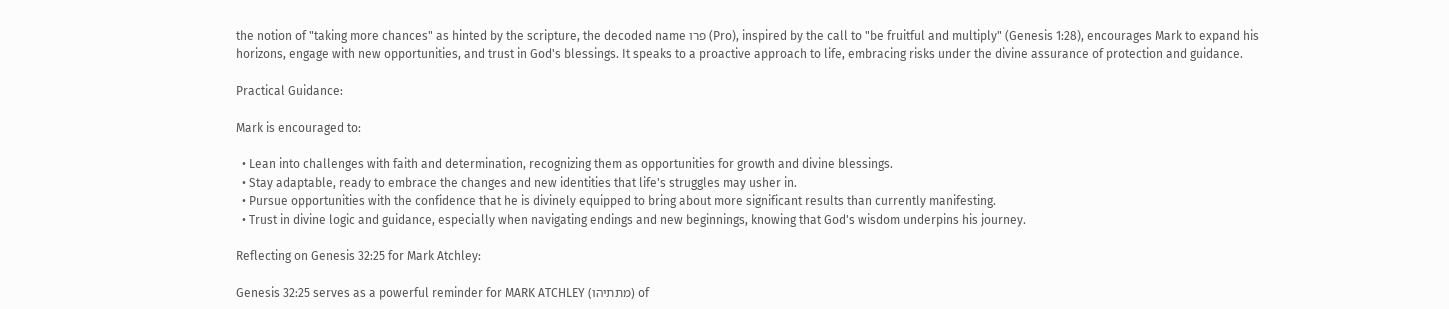the notion of "taking more chances" as hinted by the scripture, the decoded name פרו (Pro), inspired by the call to "be fruitful and multiply" (Genesis 1:28), encourages Mark to expand his horizons, engage with new opportunities, and trust in God's blessings. It speaks to a proactive approach to life, embracing risks under the divine assurance of protection and guidance.

Practical Guidance:

Mark is encouraged to:

  • Lean into challenges with faith and determination, recognizing them as opportunities for growth and divine blessings.
  • Stay adaptable, ready to embrace the changes and new identities that life's struggles may usher in.
  • Pursue opportunities with the confidence that he is divinely equipped to bring about more significant results than currently manifesting.
  • Trust in divine logic and guidance, especially when navigating endings and new beginnings, knowing that God's wisdom underpins his journey.

Reflecting on Genesis 32:25 for Mark Atchley:

Genesis 32:25 serves as a powerful reminder for MARK ATCHLEY (מתתיהו) of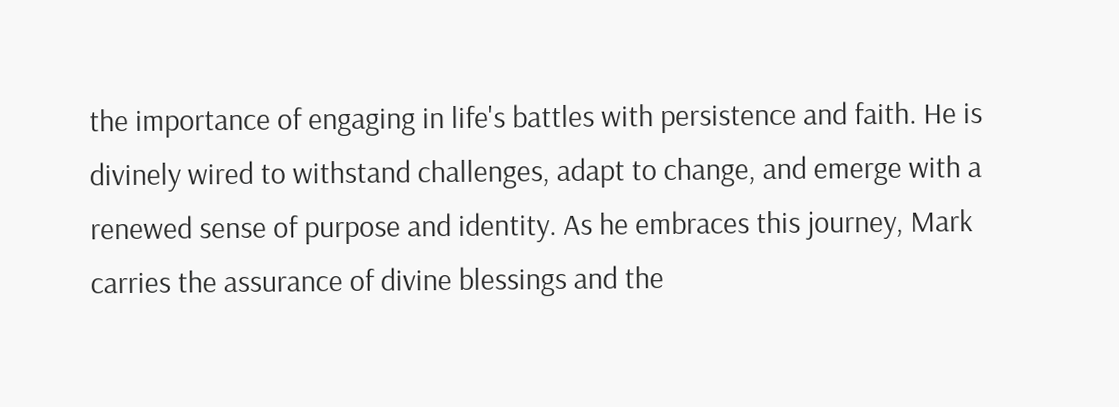the importance of engaging in life's battles with persistence and faith. He is divinely wired to withstand challenges, adapt to change, and emerge with a renewed sense of purpose and identity. As he embraces this journey, Mark carries the assurance of divine blessings and the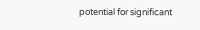potential for significant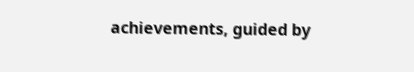achievements, guided by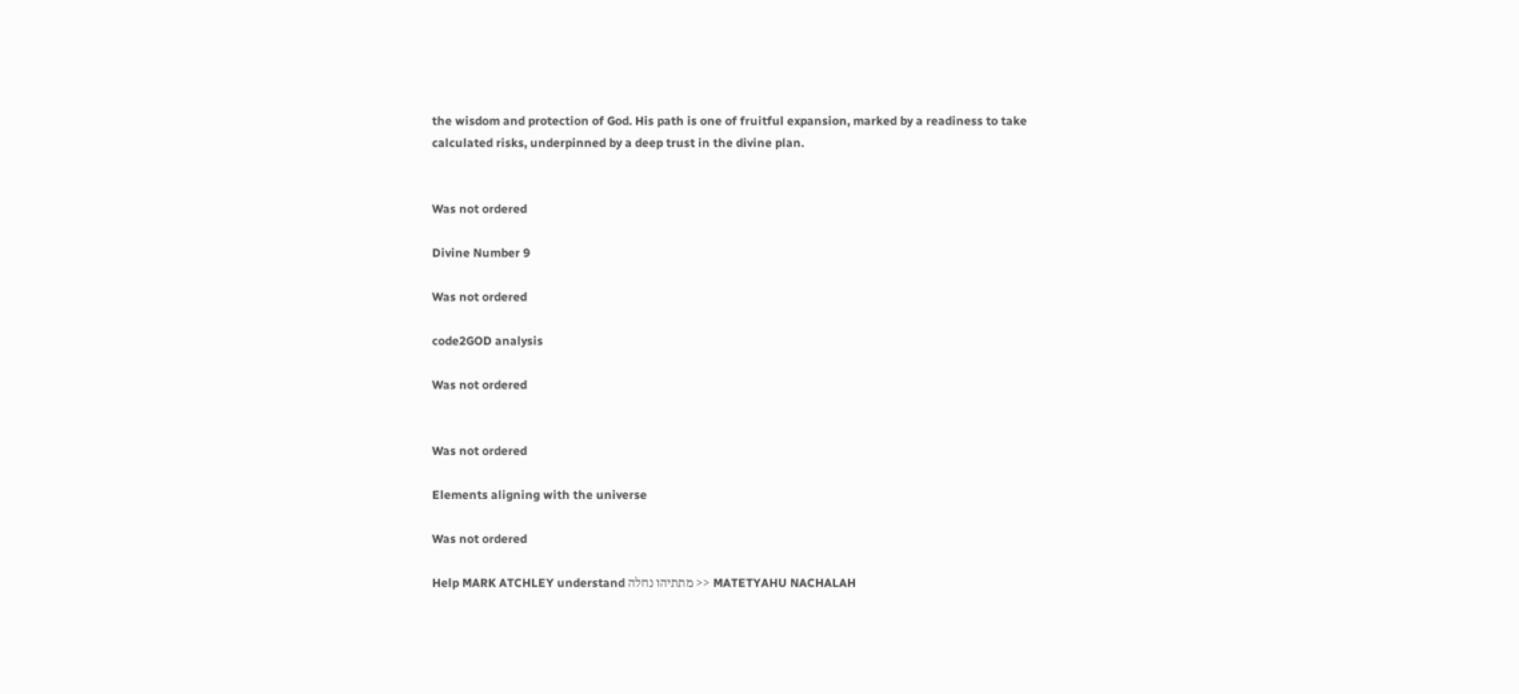the wisdom and protection of God. His path is one of fruitful expansion, marked by a readiness to take calculated risks, underpinned by a deep trust in the divine plan.


Was not ordered

Divine Number 9

Was not ordered

code2GOD analysis

Was not ordered


Was not ordered

Elements aligning with the universe

Was not ordered

Help MARK ATCHLEY understand מתתיהו נחלה >> MATETYAHU NACHALAH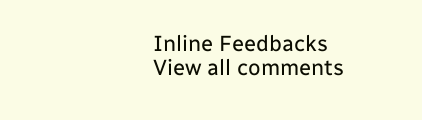Inline Feedbacks
View all comments